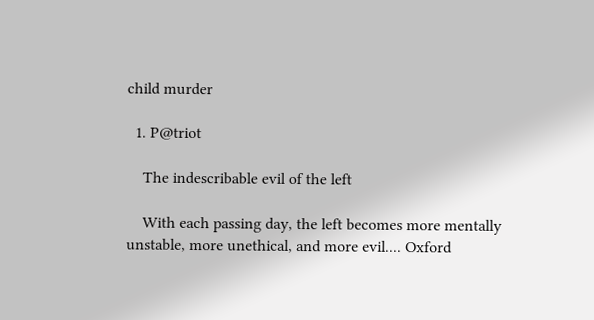child murder

  1. P@triot

    The indescribable evil of the left

    With each passing day, the left becomes more mentally unstable, more unethical, and more evil.... Oxford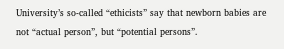University’s so-called “ethicists” say that newborn babies are not “actual person”, but “potential persons”.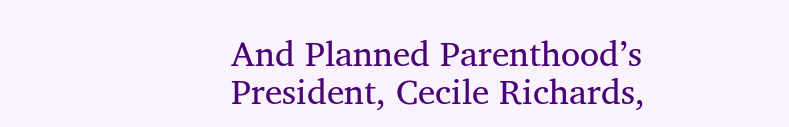And Planned Parenthood’s President, Cecile Richards,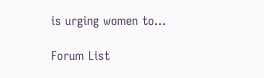is urging women to...

Forum List